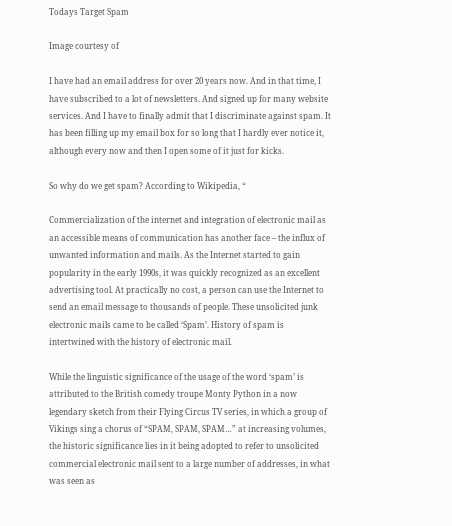Todays Target Spam

Image courtesy of

I have had an email address for over 20 years now. And in that time, I have subscribed to a lot of newsletters. And signed up for many website services. And I have to finally admit that I discriminate against spam. It has been filling up my email box for so long that I hardly ever notice it, although every now and then I open some of it just for kicks.

So why do we get spam? According to Wikipedia, “

Commercialization of the internet and integration of electronic mail as an accessible means of communication has another face – the influx of unwanted information and mails. As the Internet started to gain popularity in the early 1990s, it was quickly recognized as an excellent advertising tool. At practically no cost, a person can use the Internet to send an email message to thousands of people. These unsolicited junk electronic mails came to be called ‘Spam’. History of spam is intertwined with the history of electronic mail.

While the linguistic significance of the usage of the word ‘spam’ is attributed to the British comedy troupe Monty Python in a now legendary sketch from their Flying Circus TV series, in which a group of Vikings sing a chorus of “SPAM, SPAM, SPAM…” at increasing volumes, the historic significance lies in it being adopted to refer to unsolicited commercial electronic mail sent to a large number of addresses, in what was seen as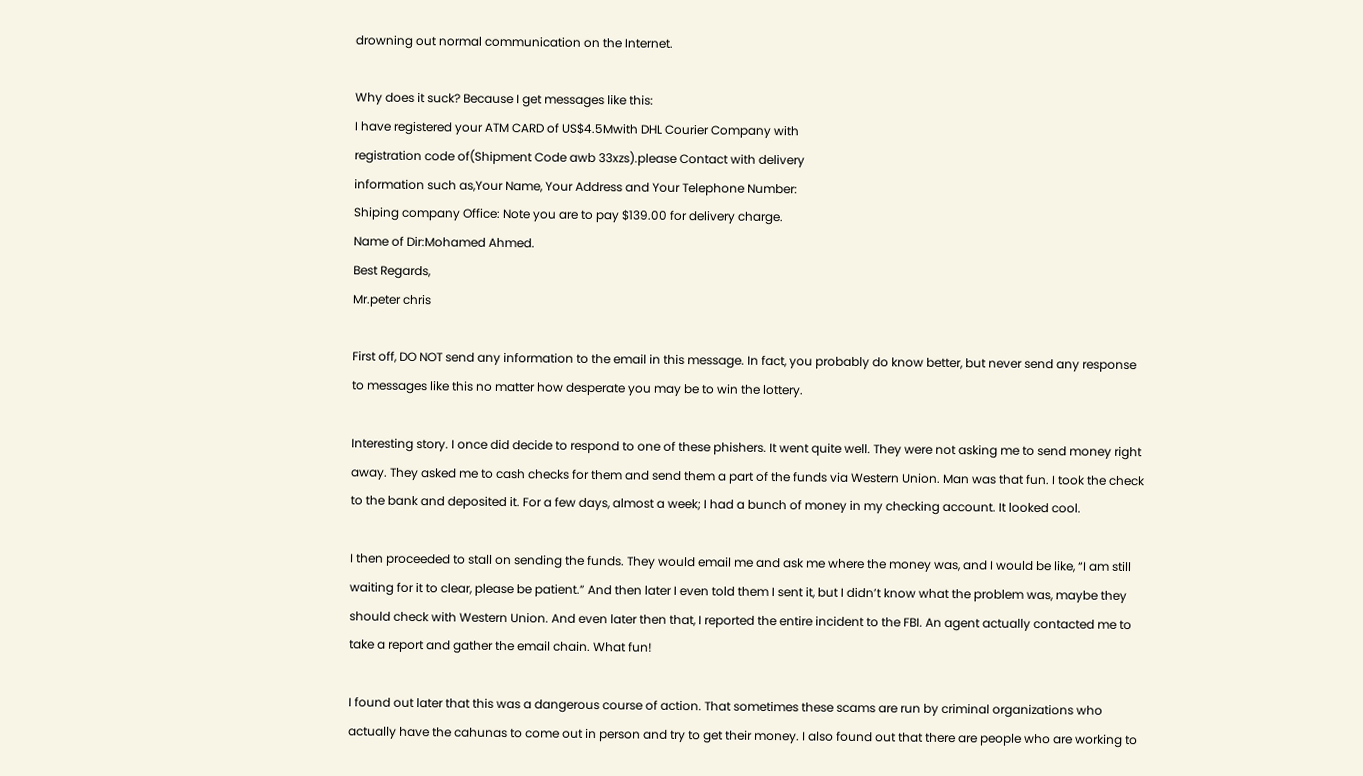drowning out normal communication on the Internet.

Why does it suck? Because I get messages like this:
I have registered your ATM CARD of US$4.5Mwith DHL Courier Company with
registration code of(Shipment Code awb 33xzs).please Contact with delivery
information such as,Your Name, Your Address and Your Telephone Number:
Shiping company Office: Note you are to pay $139.00 for delivery charge.
Name of Dir:Mohamed Ahmed.
Best Regards,
Mr.peter chris

First off, DO NOT send any information to the email in this message. In fact, you probably do know better, but never send any response to messages like this no matter how desperate you may be to win the lottery.

Interesting story. I once did decide to respond to one of these phishers. It went quite well. They were not asking me to send money right away. They asked me to cash checks for them and send them a part of the funds via Western Union. Man was that fun. I took the check to the bank and deposited it. For a few days, almost a week; I had a bunch of money in my checking account. It looked cool.

I then proceeded to stall on sending the funds. They would email me and ask me where the money was, and I would be like, “I am still waiting for it to clear, please be patient.” And then later I even told them I sent it, but I didn’t know what the problem was, maybe they should check with Western Union. And even later then that, I reported the entire incident to the FBI. An agent actually contacted me to take a report and gather the email chain. What fun!

I found out later that this was a dangerous course of action. That sometimes these scams are run by criminal organizations who actually have the cahunas to come out in person and try to get their money. I also found out that there are people who are working to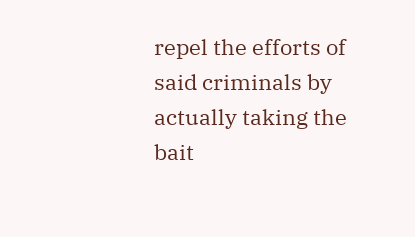repel the efforts of said criminals by actually taking the bait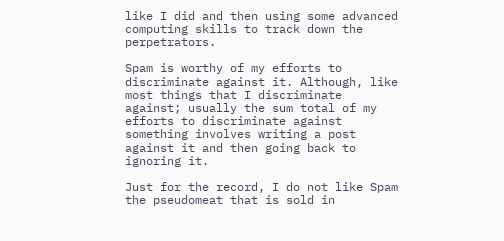like I did and then using some advanced computing skills to track down the perpetrators.

Spam is worthy of my efforts to discriminate against it. Although, like most things that I discriminate against; usually the sum total of my efforts to discriminate against something involves writing a post against it and then going back to ignoring it.

Just for the record, I do not like Spam the pseudomeat that is sold in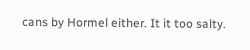cans by Hormel either. It it too salty.